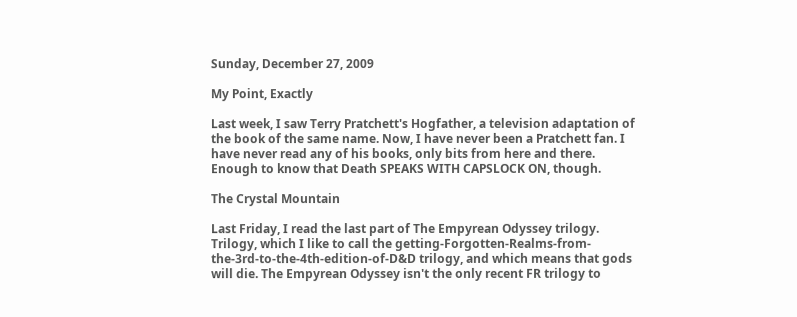Sunday, December 27, 2009

My Point, Exactly

Last week, I saw Terry Pratchett's Hogfather, a television adaptation of the book of the same name. Now, I have never been a Pratchett fan. I have never read any of his books, only bits from here and there. Enough to know that Death SPEAKS WITH CAPSLOCK ON, though.

The Crystal Mountain

Last Friday, I read the last part of The Empyrean Odyssey trilogy. Trilogy, which I like to call the getting-Forgotten-Realms-from-the-3rd-to-the-4th-edition-of-D&D trilogy, and which means that gods will die. The Empyrean Odyssey isn't the only recent FR trilogy to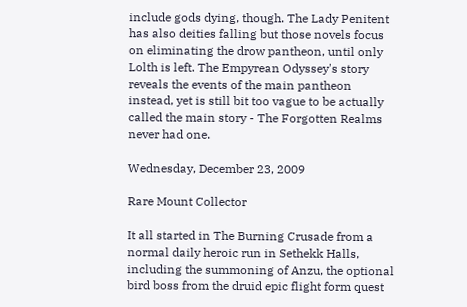include gods dying, though. The Lady Penitent has also deities falling but those novels focus on eliminating the drow pantheon, until only Lolth is left. The Empyrean Odyssey's story reveals the events of the main pantheon instead, yet is still bit too vague to be actually called the main story - The Forgotten Realms never had one.

Wednesday, December 23, 2009

Rare Mount Collector

It all started in The Burning Crusade from a normal daily heroic run in Sethekk Halls, including the summoning of Anzu, the optional bird boss from the druid epic flight form quest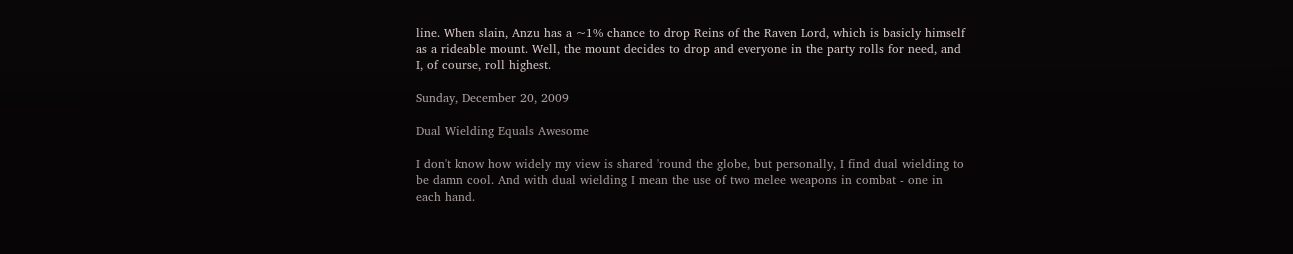line. When slain, Anzu has a ~1% chance to drop Reins of the Raven Lord, which is basicly himself as a rideable mount. Well, the mount decides to drop and everyone in the party rolls for need, and I, of course, roll highest.

Sunday, December 20, 2009

Dual Wielding Equals Awesome

I don't know how widely my view is shared 'round the globe, but personally, I find dual wielding to be damn cool. And with dual wielding I mean the use of two melee weapons in combat - one in each hand.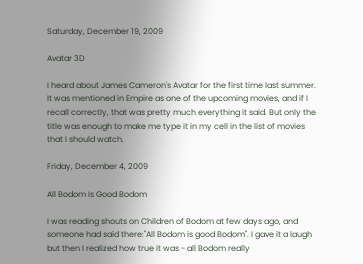Saturday, December 19, 2009

Avatar 3D

I heard about James Cameron's Avatar for the first time last summer. It was mentioned in Empire as one of the upcoming movies, and if I recall correctly, that was pretty much everything it said. But only the title was enough to make me type it in my cell in the list of movies that I should watch.

Friday, December 4, 2009

All Bodom Is Good Bodom

I was reading shouts on Children of Bodom at few days ago, and someone had said there:"All Bodom is good Bodom". I gave it a laugh but then I realized how true it was - all Bodom really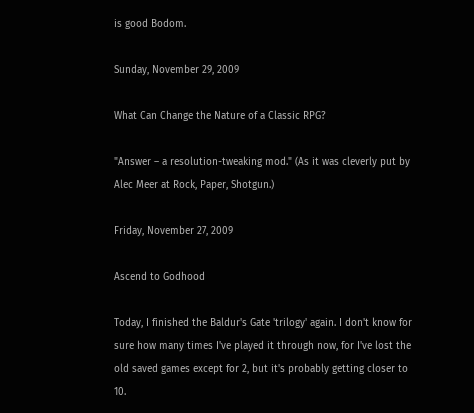is good Bodom.

Sunday, November 29, 2009

What Can Change the Nature of a Classic RPG?

"Answer – a resolution-tweaking mod." (As it was cleverly put by Alec Meer at Rock, Paper, Shotgun.)

Friday, November 27, 2009

Ascend to Godhood

Today, I finished the Baldur's Gate 'trilogy' again. I don't know for sure how many times I've played it through now, for I've lost the old saved games except for 2, but it's probably getting closer to 10.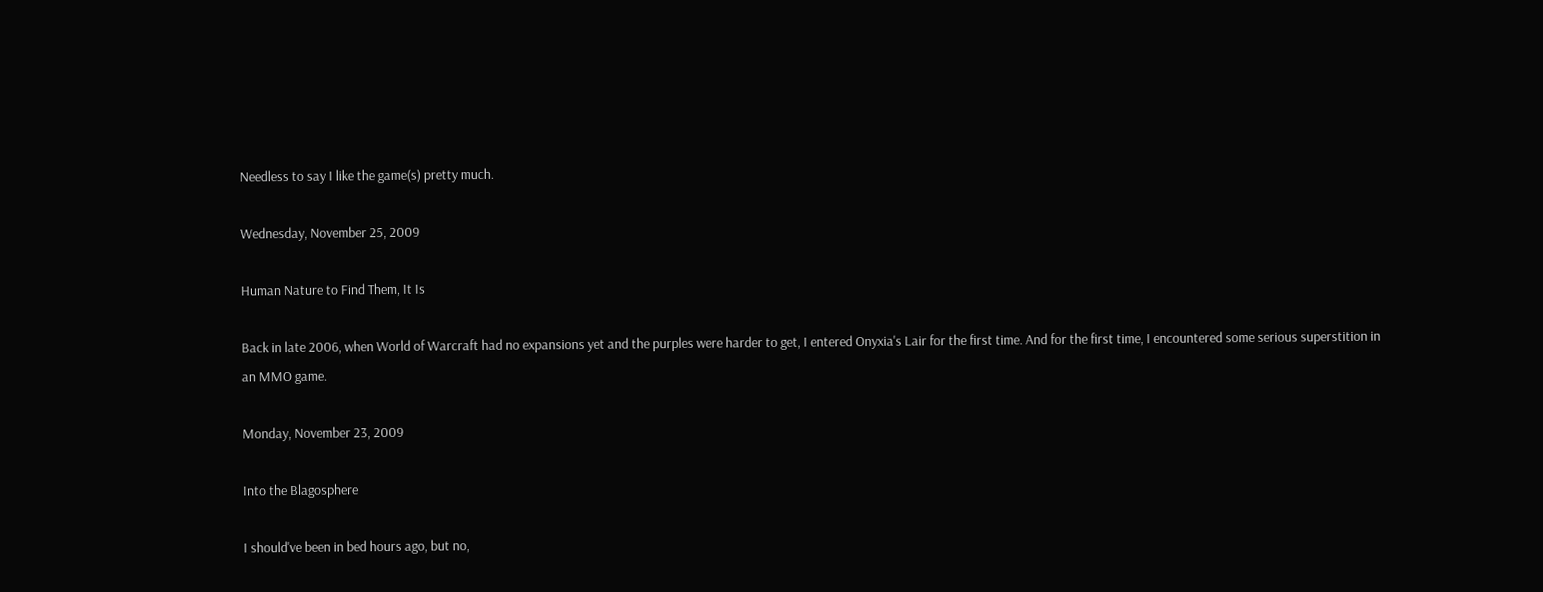Needless to say I like the game(s) pretty much.

Wednesday, November 25, 2009

Human Nature to Find Them, It Is

Back in late 2006, when World of Warcraft had no expansions yet and the purples were harder to get, I entered Onyxia's Lair for the first time. And for the first time, I encountered some serious superstition in an MMO game.

Monday, November 23, 2009

Into the Blagosphere

I should've been in bed hours ago, but no,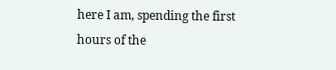here I am, spending the first hours of the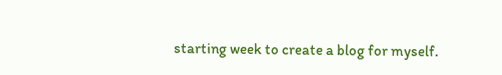starting week to create a blog for myself.